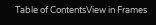Table of ContentsView in Frames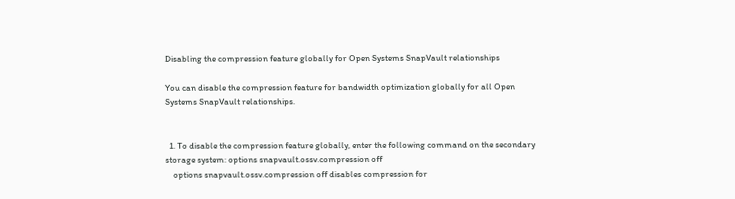Disabling the compression feature globally for Open Systems SnapVault relationships

You can disable the compression feature for bandwidth optimization globally for all Open Systems SnapVault relationships.


  1. To disable the compression feature globally, enter the following command on the secondary storage system: options snapvault.ossv.compression off
    options snapvault.ossv.compression off disables compression for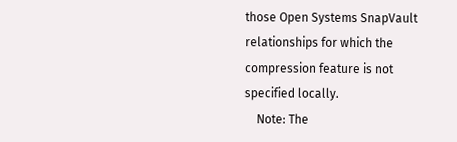those Open Systems SnapVault relationships for which the compression feature is not specified locally.
    Note: The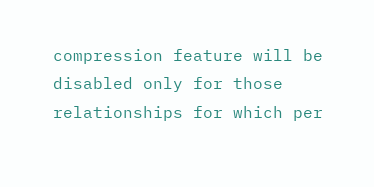compression feature will be disabled only for those relationships for which per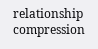relationship compression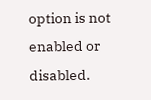option is not enabled or disabled.